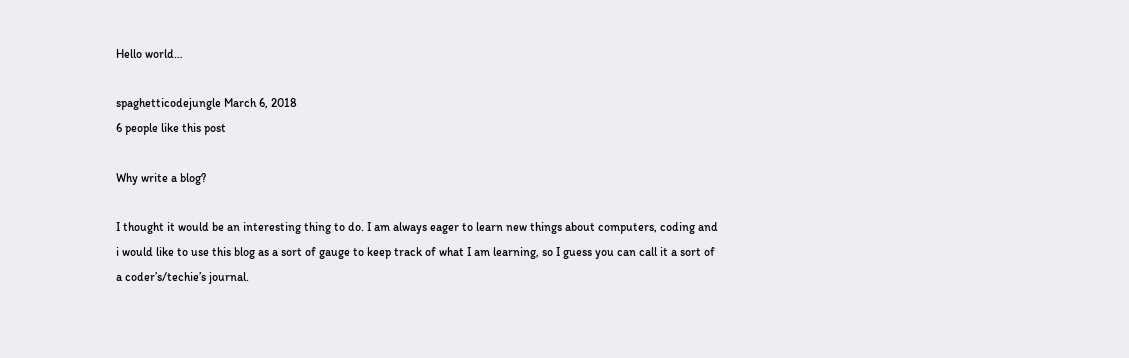Hello world…

spaghetticodejungle March 6, 2018
6 people like this post

Why write a blog?

I thought it would be an interesting thing to do. I am always eager to learn new things about computers, coding and i would like to use this blog as a sort of gauge to keep track of what I am learning, so I guess you can call it a sort of a coder’s/techie’s journal.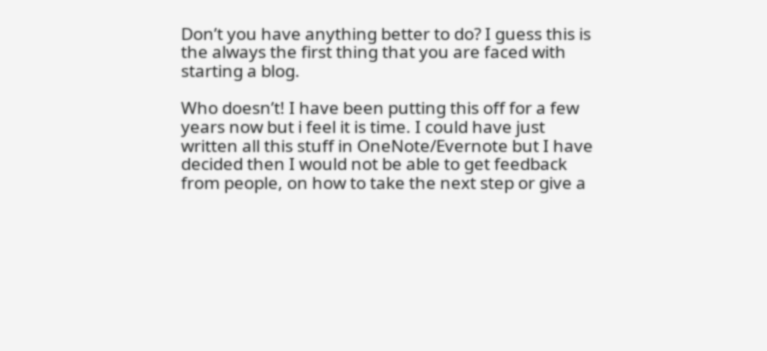Don’t you have anything better to do? I guess this is the always the first thing that you are faced with starting a blog.

Who doesn’t! I have been putting this off for a few years now but i feel it is time. I could have just written all this stuff in OneNote/Evernote but I have decided then I would not be able to get feedback from people, on how to take the next step or give a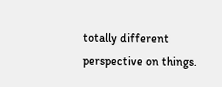totally different perspective on things.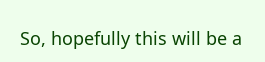So, hopefully this will be a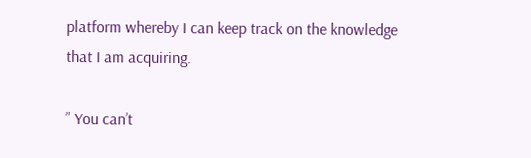platform whereby I can keep track on the knowledge that I am acquiring.

” You can’t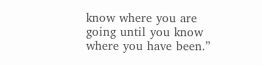know where you are going until you know where you have been.”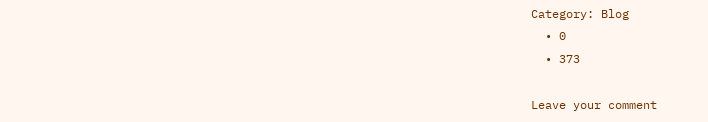Category: Blog
  • 0
  • 373

Leave your comment